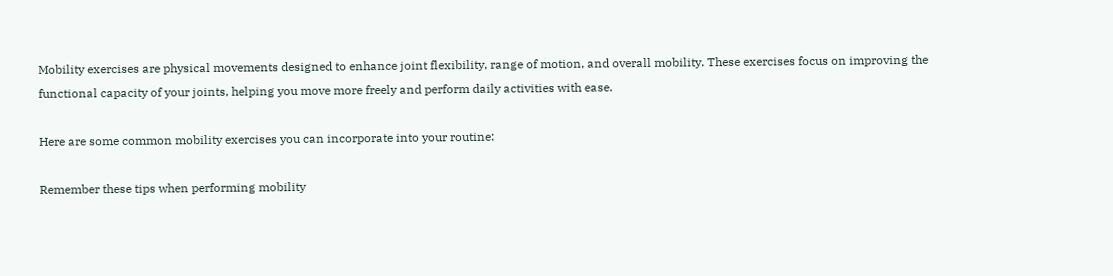Mobility exercises are physical movements designed to enhance joint flexibility, range of motion, and overall mobility. These exercises focus on improving the functional capacity of your joints, helping you move more freely and perform daily activities with ease.

Here are some common mobility exercises you can incorporate into your routine:

Remember these tips when performing mobility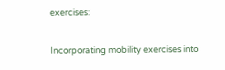exercises:

Incorporating mobility exercises into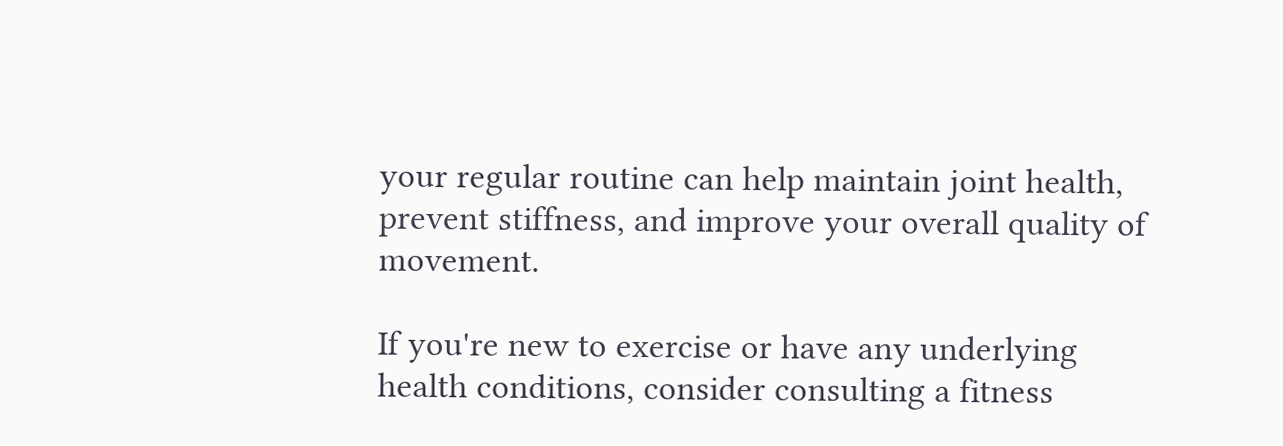your regular routine can help maintain joint health, prevent stiffness, and improve your overall quality of movement.

If you're new to exercise or have any underlying health conditions, consider consulting a fitness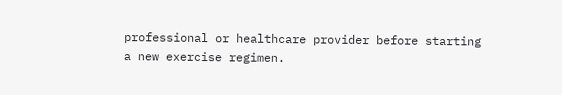professional or healthcare provider before starting a new exercise regimen.